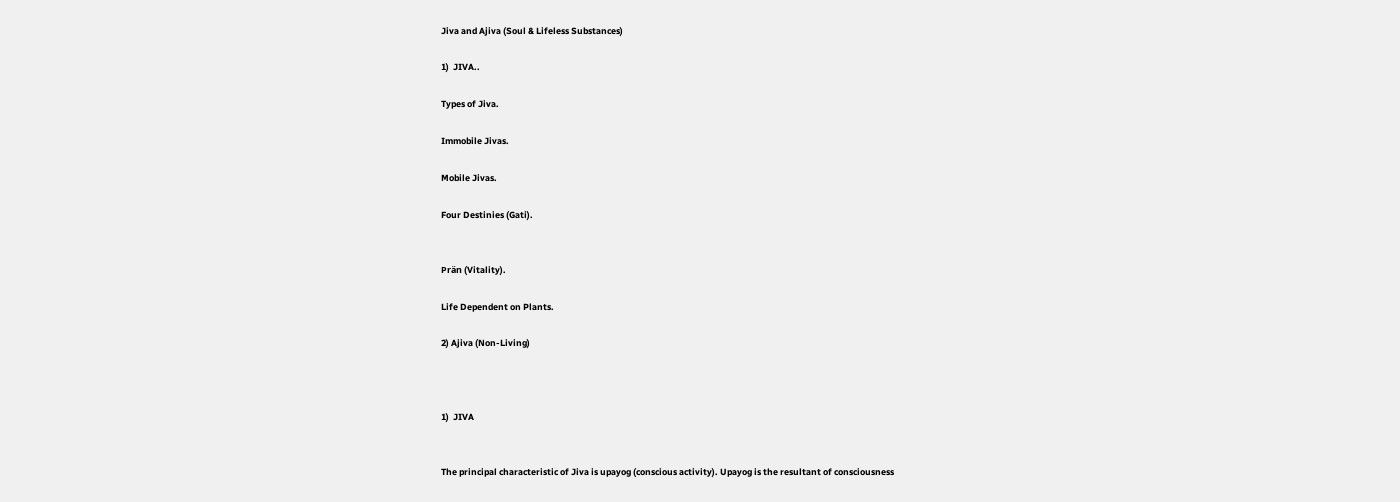Jiva and Ajiva (Soul & Lifeless Substances)

1)  JIVA..

Types of Jiva.

Immobile Jivas.

Mobile Jivas.

Four Destinies (Gati).


Prän (Vitality).

Life Dependent on Plants.

2) Ajiva (Non-Living)



1)  JIVA


The principal characteristic of Jiva is upayog (conscious activity). Upayog is the resultant of consciousness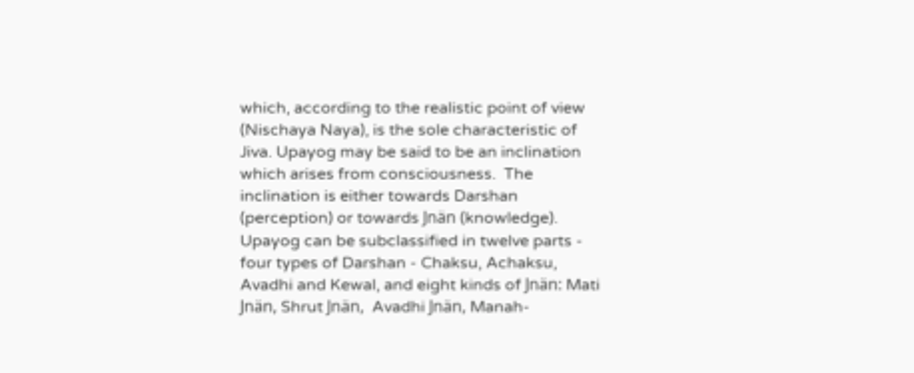which, according to the realistic point of view (Nischaya Naya), is the sole characteristic of Jiva. Upayog may be said to be an inclination which arises from consciousness.  The inclination is either towards Darshan (perception) or towards Jnän (knowledge).  Upayog can be subclassified in twelve parts - four types of Darshan - Chaksu, Achaksu, Avadhi and Kewal, and eight kinds of Jnän: Mati Jnän, Shrut Jnän,  Avadhi Jnän, Manah-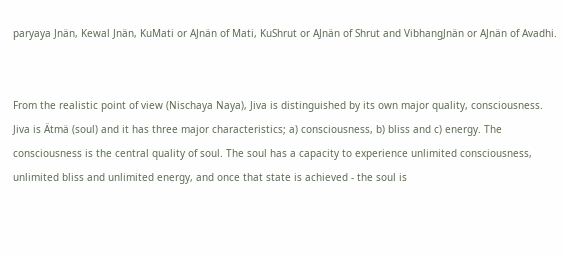paryaya Jnän, Kewal Jnän, KuMati or AJnän of Mati, KuShrut or AJnän of Shrut and VibhangJnän or AJnän of Avadhi.


From the realistic point of view (Nischaya Naya), Jiva is distinguished by its own major quality, consciousness.  Jiva is Ätmä (soul) and it has three major characteristics; a) consciousness, b) bliss and c) energy. The consciousness is the central quality of soul. The soul has a capacity to experience unlimited consciousness, unlimited bliss and unlimited energy, and once that state is achieved - the soul is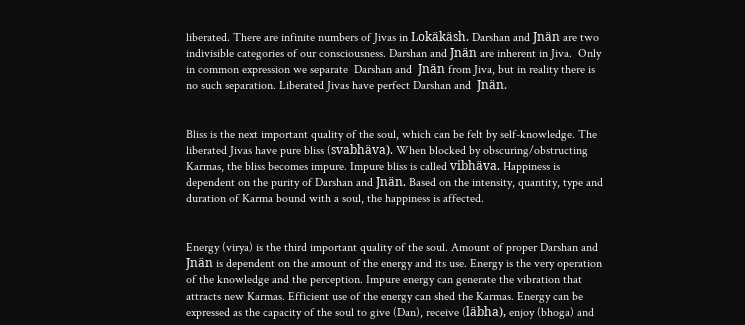liberated. There are infinite numbers of Jivas in Lokäkäsh. Darshan and Jnän are two indivisible categories of our consciousness. Darshan and Jnän are inherent in Jiva.  Only in common expression we separate  Darshan and  Jnän from Jiva, but in reality there is no such separation. Liberated Jivas have perfect Darshan and  Jnän.


Bliss is the next important quality of the soul, which can be felt by self-knowledge. The liberated Jivas have pure bliss (svabhäva). When blocked by obscuring/obstructing Karmas, the bliss becomes impure. Impure bliss is called vibhäva. Happiness is dependent on the purity of Darshan and Jnän. Based on the intensity, quantity, type and duration of Karma bound with a soul, the happiness is affected.


Energy (virya) is the third important quality of the soul. Amount of proper Darshan and Jnän is dependent on the amount of the energy and its use. Energy is the very operation of the knowledge and the perception. Impure energy can generate the vibration that attracts new Karmas. Efficient use of the energy can shed the Karmas. Energy can be expressed as the capacity of the soul to give (Dan), receive (läbha), enjoy (bhoga) and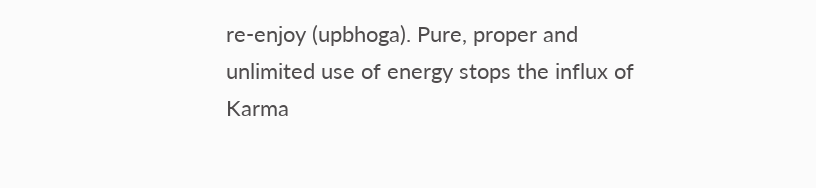re-enjoy (upbhoga). Pure, proper and unlimited use of energy stops the influx of Karma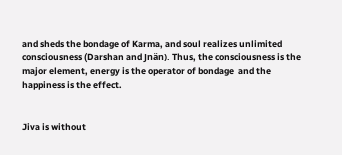and sheds the bondage of Karma, and soul realizes unlimited consciousness (Darshan and Jnän). Thus, the consciousness is the major element, energy is the operator of bondage  and the happiness is the effect.


Jiva is without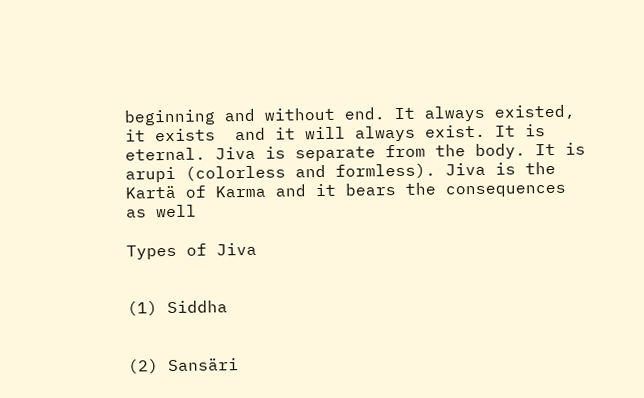beginning and without end. It always existed, it exists  and it will always exist. It is eternal. Jiva is separate from the body. It is arupi (colorless and formless). Jiva is the Kartä of Karma and it bears the consequences as well

Types of Jiva


(1) Siddha


(2) Sansäri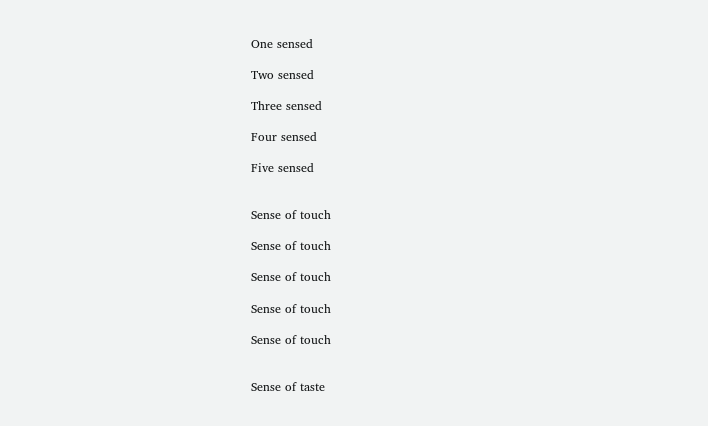One sensed

Two sensed

Three sensed

Four sensed

Five sensed


Sense of touch

Sense of touch

Sense of touch

Sense of touch

Sense of touch


Sense of taste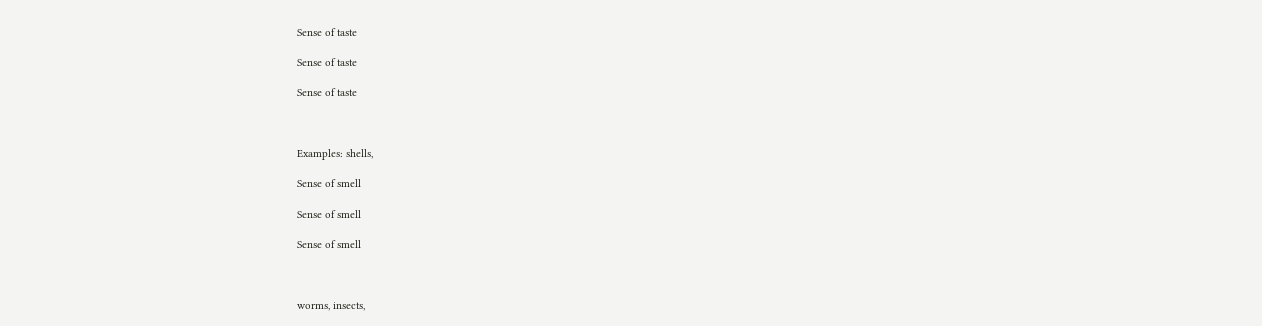Sense of taste

Sense of taste

Sense of taste



Examples: shells,

Sense of smell

Sense of smell

Sense of smell



worms, insects,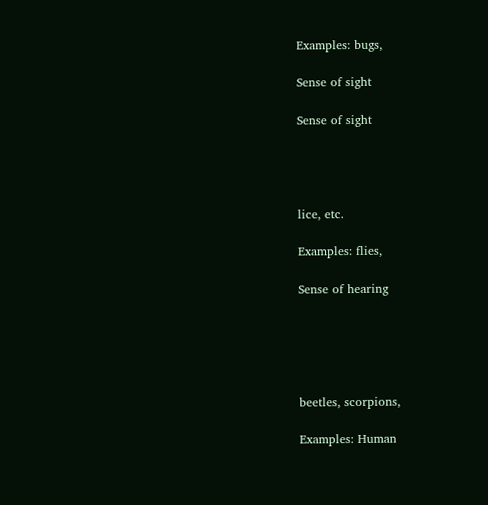Examples: bugs,

Sense of sight

Sense of sight




lice, etc.

Examples: flies,

Sense of hearing





beetles, scorpions,

Examples: Human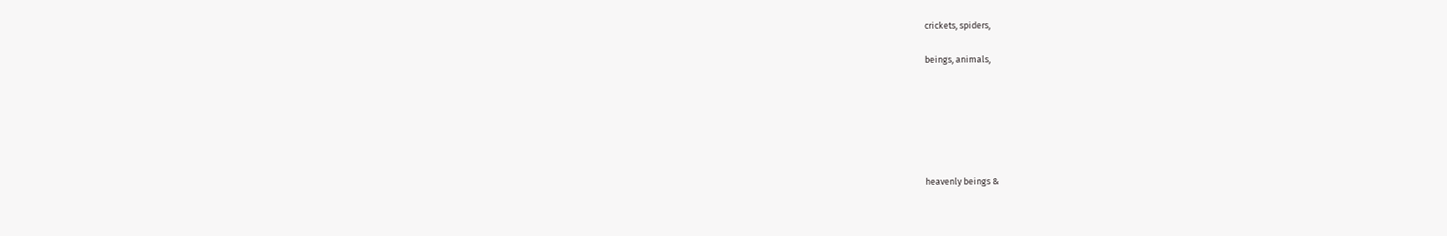crickets, spiders,

beings, animals,






heavenly beings &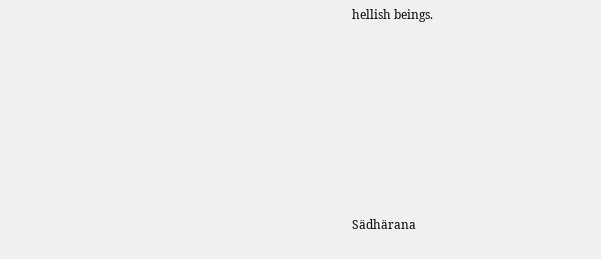hellish beings.












Sädhärana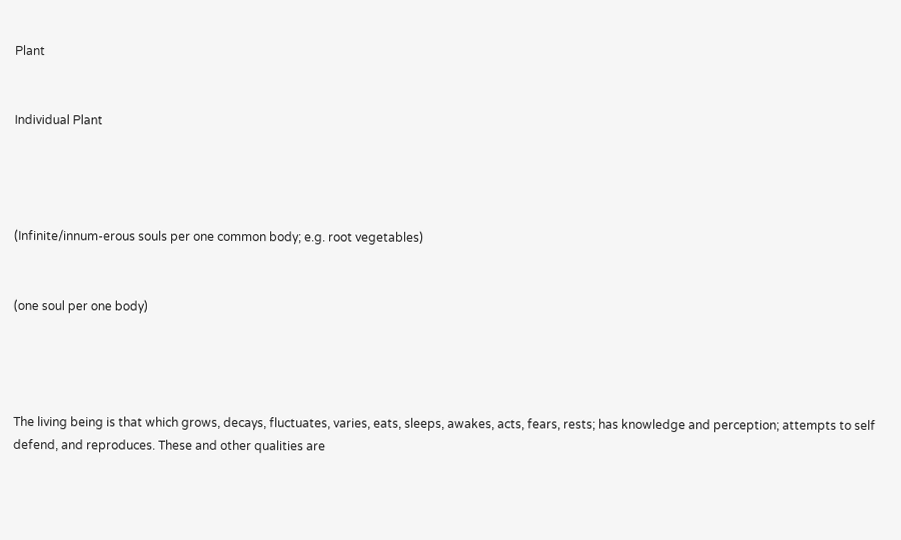Plant


Individual Plant




(Infinite/innum-erous souls per one common body; e.g. root vegetables)


(one soul per one body)




The living being is that which grows, decays, fluctuates, varies, eats, sleeps, awakes, acts, fears, rests; has knowledge and perception; attempts to self defend, and reproduces. These and other qualities are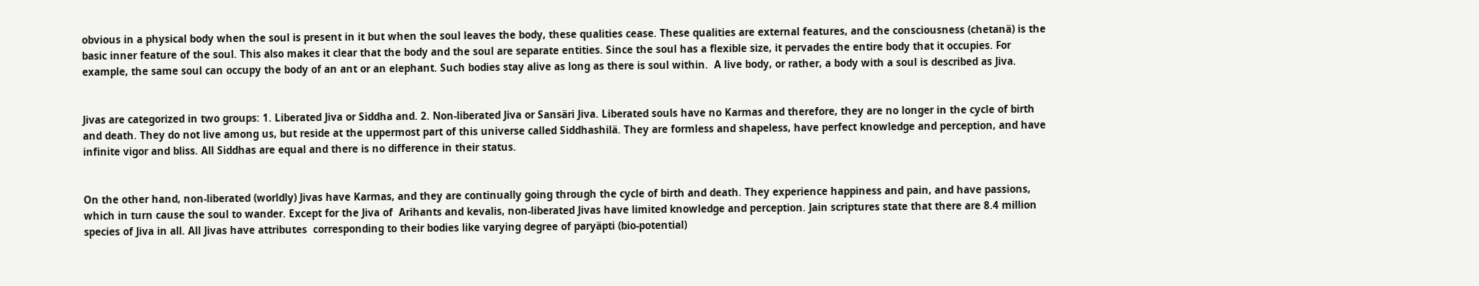obvious in a physical body when the soul is present in it but when the soul leaves the body, these qualities cease. These qualities are external features, and the consciousness (chetanä) is the basic inner feature of the soul. This also makes it clear that the body and the soul are separate entities. Since the soul has a flexible size, it pervades the entire body that it occupies. For example, the same soul can occupy the body of an ant or an elephant. Such bodies stay alive as long as there is soul within.  A live body, or rather, a body with a soul is described as Jiva.


Jivas are categorized in two groups: 1. Liberated Jiva or Siddha and. 2. Non-liberated Jiva or Sansäri Jiva. Liberated souls have no Karmas and therefore, they are no longer in the cycle of birth and death. They do not live among us, but reside at the uppermost part of this universe called Siddhashilä. They are formless and shapeless, have perfect knowledge and perception, and have infinite vigor and bliss. All Siddhas are equal and there is no difference in their status.


On the other hand, non-liberated (worldly) Jivas have Karmas, and they are continually going through the cycle of birth and death. They experience happiness and pain, and have passions, which in turn cause the soul to wander. Except for the Jiva of  Arihants and kevalis, non-liberated Jivas have limited knowledge and perception. Jain scriptures state that there are 8.4 million species of Jiva in all. All Jivas have attributes  corresponding to their bodies like varying degree of paryäpti (bio-potential)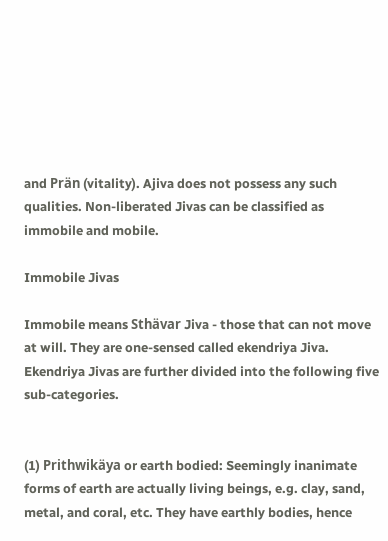and Prän (vitality). Ajiva does not possess any such qualities. Non-liberated Jivas can be classified as immobile and mobile.

Immobile Jivas

Immobile means Sthävar Jiva - those that can not move at will. They are one-sensed called ekendriya Jiva. Ekendriya Jivas are further divided into the following five sub-categories.


(1) Prithwikäya or earth bodied: Seemingly inanimate forms of earth are actually living beings, e.g. clay, sand, metal, and coral, etc. They have earthly bodies, hence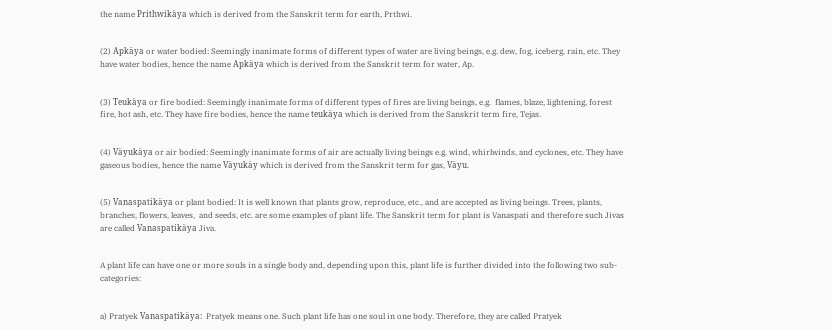the name Prithwikäya which is derived from the Sanskrit term for earth, Prthwi.


(2) Apkäya or water bodied: Seemingly inanimate forms of different types of water are living beings, e.g. dew, fog, iceberg, rain, etc. They have water bodies, hence the name Apkäya which is derived from the Sanskrit term for water, Ap.


(3) Teukäya or fire bodied: Seemingly inanimate forms of different types of fires are living beings, e.g.  flames, blaze, lightening, forest fire, hot ash, etc. They have fire bodies, hence the name teukäya which is derived from the Sanskrit term fire, Tejas.


(4) Väyukäya or air bodied: Seemingly inanimate forms of air are actually living beings e.g. wind, whirlwinds, and cyclones, etc. They have gaseous bodies, hence the name Väyukäy which is derived from the Sanskrit term for gas, Väyu.


(5) Vanaspatikäya or plant bodied: It is well known that plants grow, reproduce, etc., and are accepted as living beings. Trees, plants, branches, flowers, leaves,  and seeds, etc. are some examples of plant life. The Sanskrit term for plant is Vanaspati and therefore such Jivas are called Vanaspatikäya Jiva.


A plant life can have one or more souls in a single body and, depending upon this, plant life is further divided into the following two sub-categories:


a) Pratyek Vanaspatikäya:  Pratyek means one. Such plant life has one soul in one body. Therefore, they are called Pratyek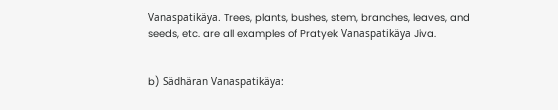Vanaspatikäya. Trees, plants, bushes, stem, branches, leaves, and seeds, etc. are all examples of Pratyek Vanaspatikäya Jiva.


b) Sädhäran Vanaspatikäya: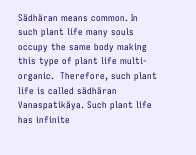Sädhäran means common. In such plant life many souls occupy the same body making this type of plant life multi-organic.  Therefore, such plant life is called sädhäran Vanaspatikäya. Such plant life has infinite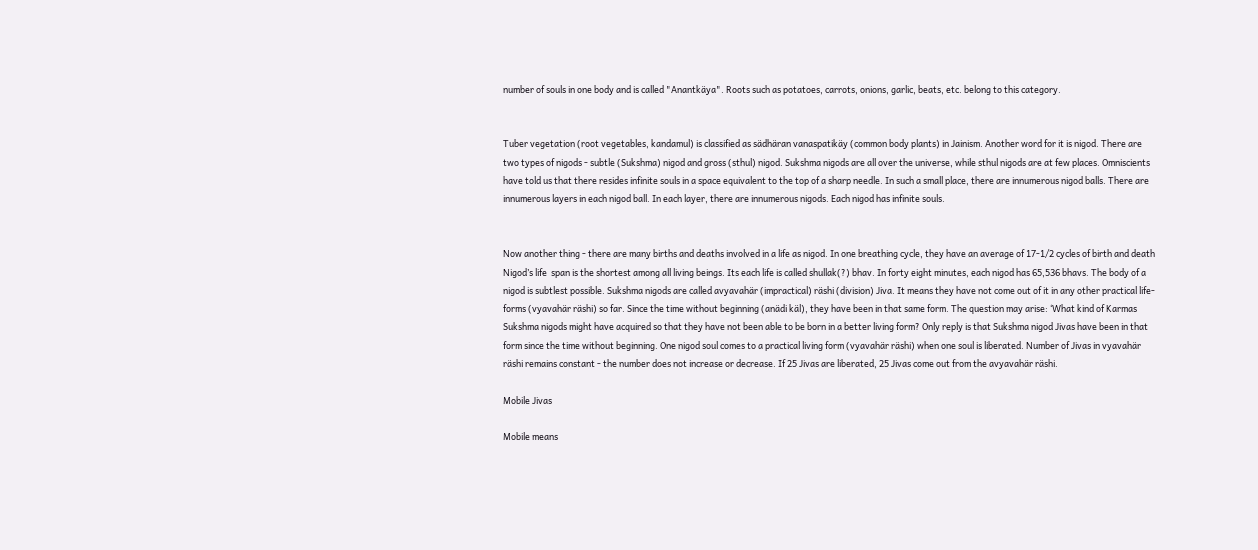number of souls in one body and is called "Anantkäya". Roots such as potatoes, carrots, onions, garlic, beats, etc. belong to this category.


Tuber vegetation (root vegetables, kandamul) is classified as sädhäran vanaspatikäy (common body plants) in Jainism. Another word for it is nigod. There are two types of nigods - subtle (Sukshma) nigod and gross (sthul) nigod. Sukshma nigods are all over the universe, while sthul nigods are at few places. Omniscients have told us that there resides infinite souls in a space equivalent to the top of a sharp needle. In such a small place, there are innumerous nigod balls. There are innumerous layers in each nigod ball. In each layer, there are innumerous nigods. Each nigod has infinite souls.


Now another thing - there are many births and deaths involved in a life as nigod. In one breathing cycle, they have an average of 17-1/2 cycles of birth and death Nigod’s life  span is the shortest among all living beings. Its each life is called shullak(?) bhav. In forty eight minutes, each nigod has 65,536 bhavs. The body of a nigod is subtlest possible. Sukshma nigods are called avyavahär (impractical) räshi (division) Jiva. It means they have not come out of it in any other practical life-forms (vyavahär räshi) so far. Since the time without beginning (anädi käl), they have been in that same form. The question may arise: ‘What kind of Karmas Sukshma nigods might have acquired so that they have not been able to be born in a better living form? Only reply is that Sukshma nigod Jivas have been in that form since the time without beginning. One nigod soul comes to a practical living form (vyavahär räshi) when one soul is liberated. Number of Jivas in vyavahär räshi remains constant - the number does not increase or decrease. If 25 Jivas are liberated, 25 Jivas come out from the avyavahär räshi.

Mobile Jivas

Mobile means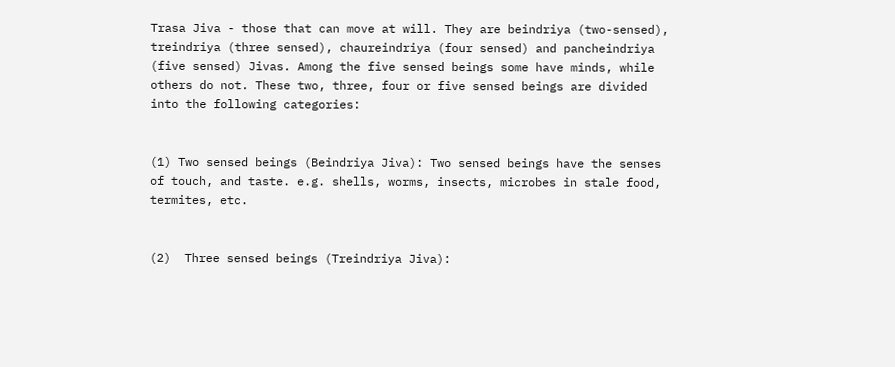Trasa Jiva - those that can move at will. They are beindriya (two-sensed), treindriya (three sensed), chaureindriya (four sensed) and pancheindriya (five sensed) Jivas. Among the five sensed beings some have minds, while others do not. These two, three, four or five sensed beings are divided into the following categories:


(1) Two sensed beings (Beindriya Jiva): Two sensed beings have the senses of touch, and taste. e.g. shells, worms, insects, microbes in stale food, termites, etc.


(2)  Three sensed beings (Treindriya Jiva):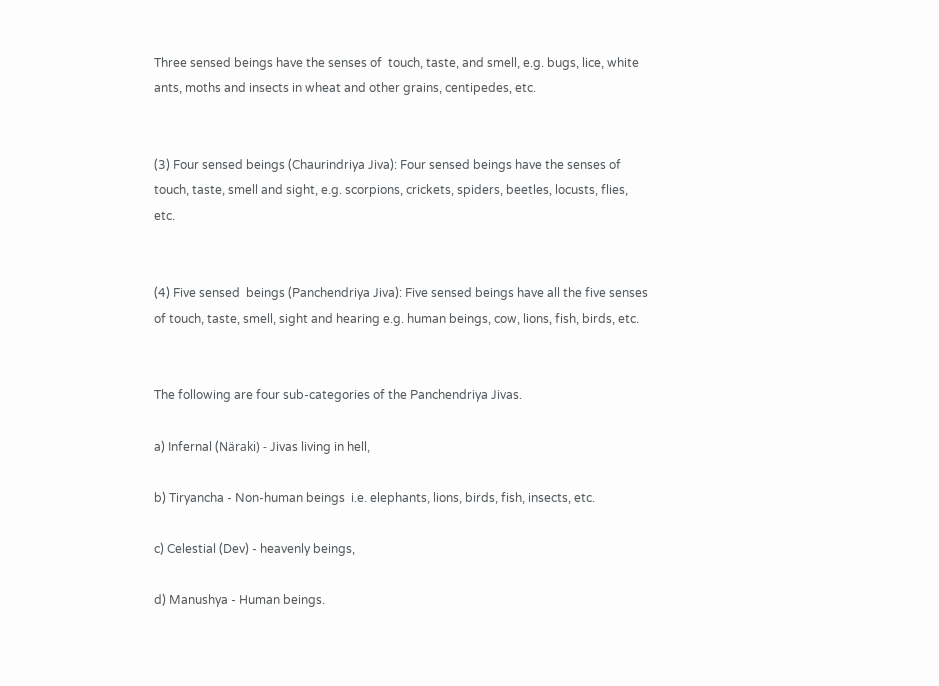Three sensed beings have the senses of  touch, taste, and smell, e.g. bugs, lice, white ants, moths and insects in wheat and other grains, centipedes, etc.


(3) Four sensed beings (Chaurindriya Jiva): Four sensed beings have the senses of touch, taste, smell and sight, e.g. scorpions, crickets, spiders, beetles, locusts, flies, etc.


(4) Five sensed  beings (Panchendriya Jiva): Five sensed beings have all the five senses of touch, taste, smell, sight and hearing e.g. human beings, cow, lions, fish, birds, etc.


The following are four sub-categories of the Panchendriya Jivas.

a) Infernal (Näraki) - Jivas living in hell,

b) Tiryancha - Non-human beings  i.e. elephants, lions, birds, fish, insects, etc.

c) Celestial (Dev) - heavenly beings,

d) Manushya - Human beings.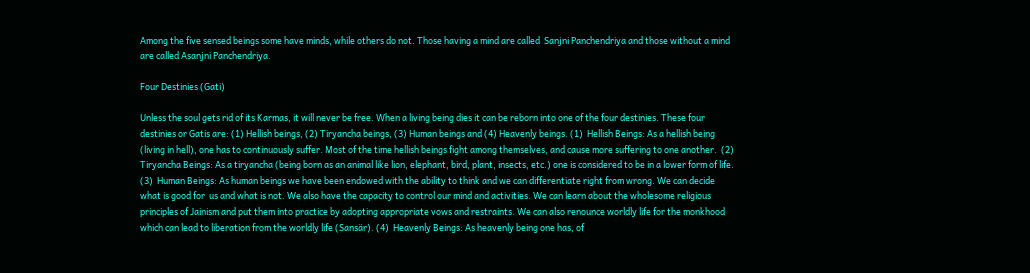Among the five sensed beings some have minds, while others do not. Those having a mind are called  Sanjni Panchendriya and those without a mind are called Asanjni Panchendriya.

Four Destinies (Gati)

Unless the soul gets rid of its Karmas, it will never be free. When a living being dies it can be reborn into one of the four destinies. These four destinies or Gatis are: (1) Hellish beings, (2) Tiryancha beings, (3) Human beings and (4) Heavenly beings. (1)  Hellish Beings: As a hellish being (living in hell), one has to continuously suffer. Most of the time hellish beings fight among themselves, and cause more suffering to one another.  (2)  Tiryancha Beings: As a tiryancha (being born as an animal like lion, elephant, bird, plant, insects, etc.) one is considered to be in a lower form of life. (3)  Human Beings: As human beings we have been endowed with the ability to think and we can differentiate right from wrong. We can decide what is good for  us and what is not. We also have the capacity to control our mind and activities. We can learn about the wholesome religious principles of Jainism and put them into practice by adopting appropriate vows and restraints. We can also renounce worldly life for the monkhood which can lead to liberation from the worldly life (Sansär). (4)  Heavenly Beings: As heavenly being one has, of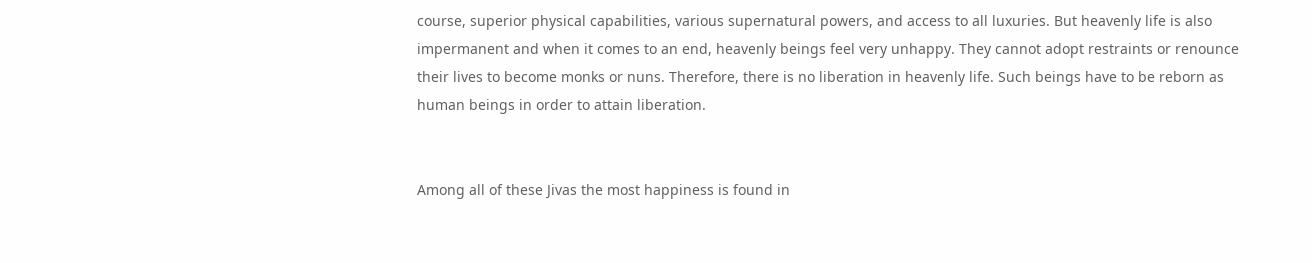course, superior physical capabilities, various supernatural powers, and access to all luxuries. But heavenly life is also impermanent and when it comes to an end, heavenly beings feel very unhappy. They cannot adopt restraints or renounce their lives to become monks or nuns. Therefore, there is no liberation in heavenly life. Such beings have to be reborn as human beings in order to attain liberation.


Among all of these Jivas the most happiness is found in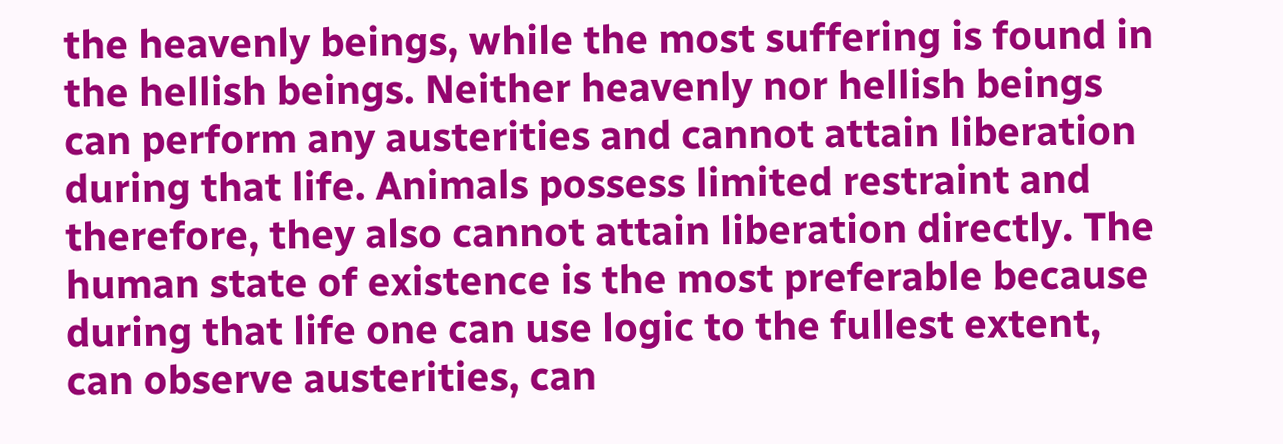the heavenly beings, while the most suffering is found in the hellish beings. Neither heavenly nor hellish beings can perform any austerities and cannot attain liberation during that life. Animals possess limited restraint and therefore, they also cannot attain liberation directly. The human state of existence is the most preferable because during that life one can use logic to the fullest extent, can observe austerities, can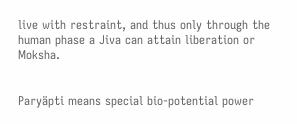live with restraint, and thus only through the human phase a Jiva can attain liberation or Moksha.


Paryäpti means special bio-potential power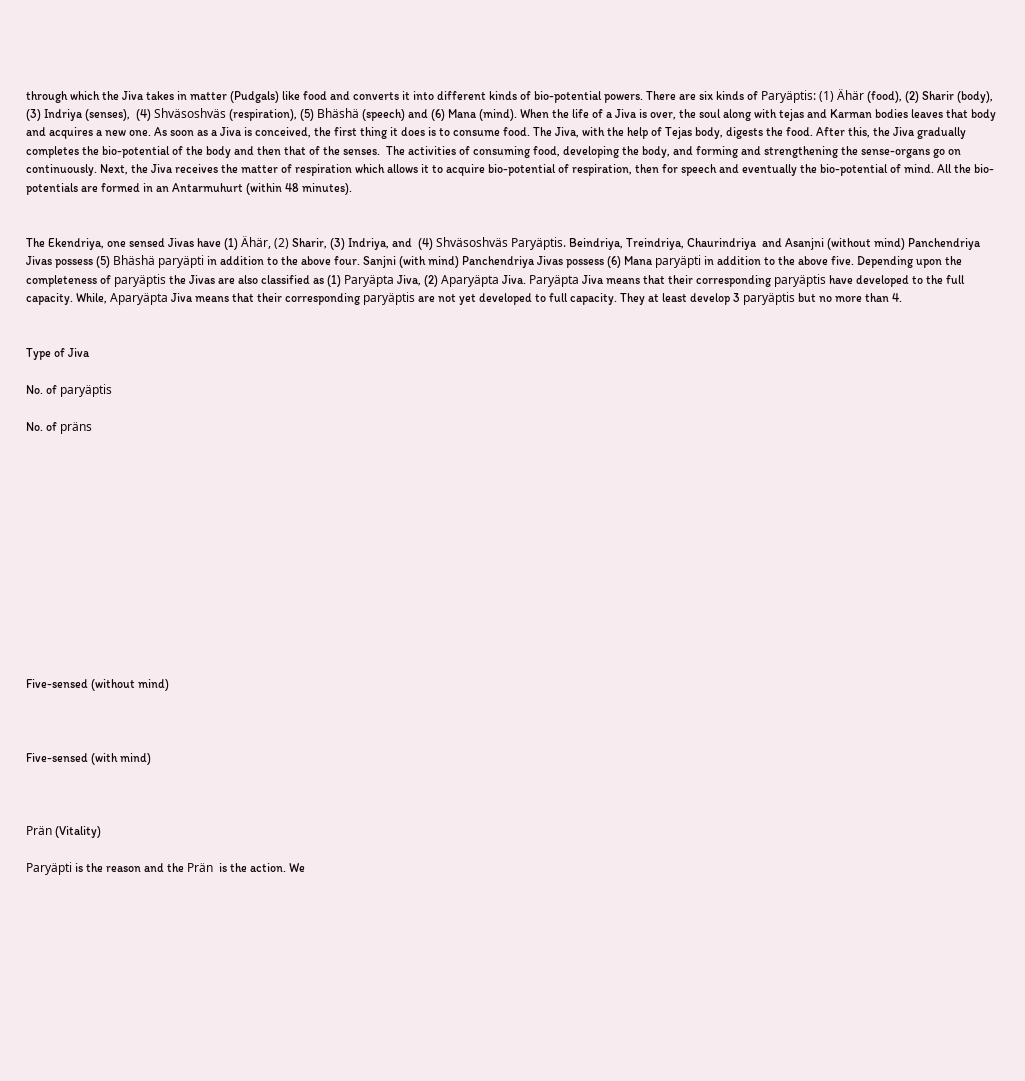through which the Jiva takes in matter (Pudgals) like food and converts it into different kinds of bio-potential powers. There are six kinds of Paryäptis: (1) Ähär (food), (2) Sharir (body), (3) Indriya (senses),  (4) Shväsoshväs (respiration), (5) Bhäshä (speech) and (6) Mana (mind). When the life of a Jiva is over, the soul along with tejas and Karman bodies leaves that body and acquires a new one. As soon as a Jiva is conceived, the first thing it does is to consume food. The Jiva, with the help of Tejas body, digests the food. After this, the Jiva gradually completes the bio-potential of the body and then that of the senses.  The activities of consuming food, developing the body, and forming and strengthening the sense-organs go on continuously. Next, the Jiva receives the matter of respiration which allows it to acquire bio-potential of respiration, then for speech and eventually the bio-potential of mind. All the bio-potentials are formed in an Antarmuhurt (within 48 minutes).


The Ekendriya, one sensed Jivas have (1) Ähär, (2) Sharir, (3) Indriya, and  (4) Shväsoshväs Paryäptis. Beindriya, Treindriya, Chaurindriya  and Asanjni (without mind) Panchendriya Jivas possess (5) Bhäshä paryäpti in addition to the above four. Sanjni (with mind) Panchendriya Jivas possess (6) Mana paryäpti in addition to the above five. Depending upon the completeness of paryäptis the Jivas are also classified as (1) Paryäpta Jiva, (2) Aparyäpta Jiva. Paryäpta Jiva means that their corresponding paryäptis have developed to the full capacity. While, Aparyäpta Jiva means that their corresponding paryäptis are not yet developed to full capacity. They at least develop 3 paryäptis but no more than 4.


Type of Jiva

No. of paryäptis

No. of präns













Five-sensed (without mind)



Five-sensed (with mind)



Prän (Vitality)

Paryäpti is the reason and the Prän  is the action. We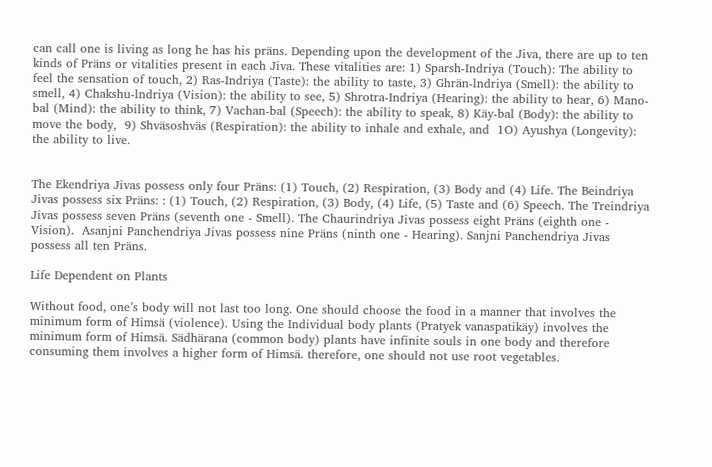can call one is living as long he has his präns. Depending upon the development of the Jiva, there are up to ten kinds of Präns or vitalities present in each Jiva. These vitalities are: 1) Sparsh-Indriya (Touch): The ability to feel the sensation of touch, 2) Ras-Indriya (Taste): the ability to taste, 3) Ghrän-lndriya (Smell): the ability to smell, 4) Chakshu-lndriya (Vision): the ability to see, 5) Shrotra-Indriya (Hearing): the ability to hear, 6) Mano-bal (Mind): the ability to think, 7) Vachan-bal (Speech): the ability to speak, 8) Käy-bal (Body): the ability to move the body,  9) Shväsoshväs (Respiration): the ability to inhale and exhale, and  1O) Ayushya (Longevity): the ability to live.


The Ekendriya Jivas possess only four Präns: (1) Touch, (2) Respiration, (3) Body and (4) Life. The Beindriya Jivas possess six Präns: : (1) Touch, (2) Respiration, (3) Body, (4) Life, (5) Taste and (6) Speech. The Treindriya Jivas possess seven Präns (seventh one - Smell). The Chaurindriya Jivas possess eight Präns (eighth one - Vision).  Asanjni Panchendriya Jivas possess nine Präns (ninth one - Hearing). Sanjni Panchendriya Jivas possess all ten Präns.

Life Dependent on Plants

Without food, one’s body will not last too long. One should choose the food in a manner that involves the minimum form of Himsä (violence). Using the Individual body plants (Pratyek vanaspatikäy) involves the minimum form of Himsä. Sädhärana (common body) plants have infinite souls in one body and therefore consuming them involves a higher form of Himsä. therefore, one should not use root vegetables.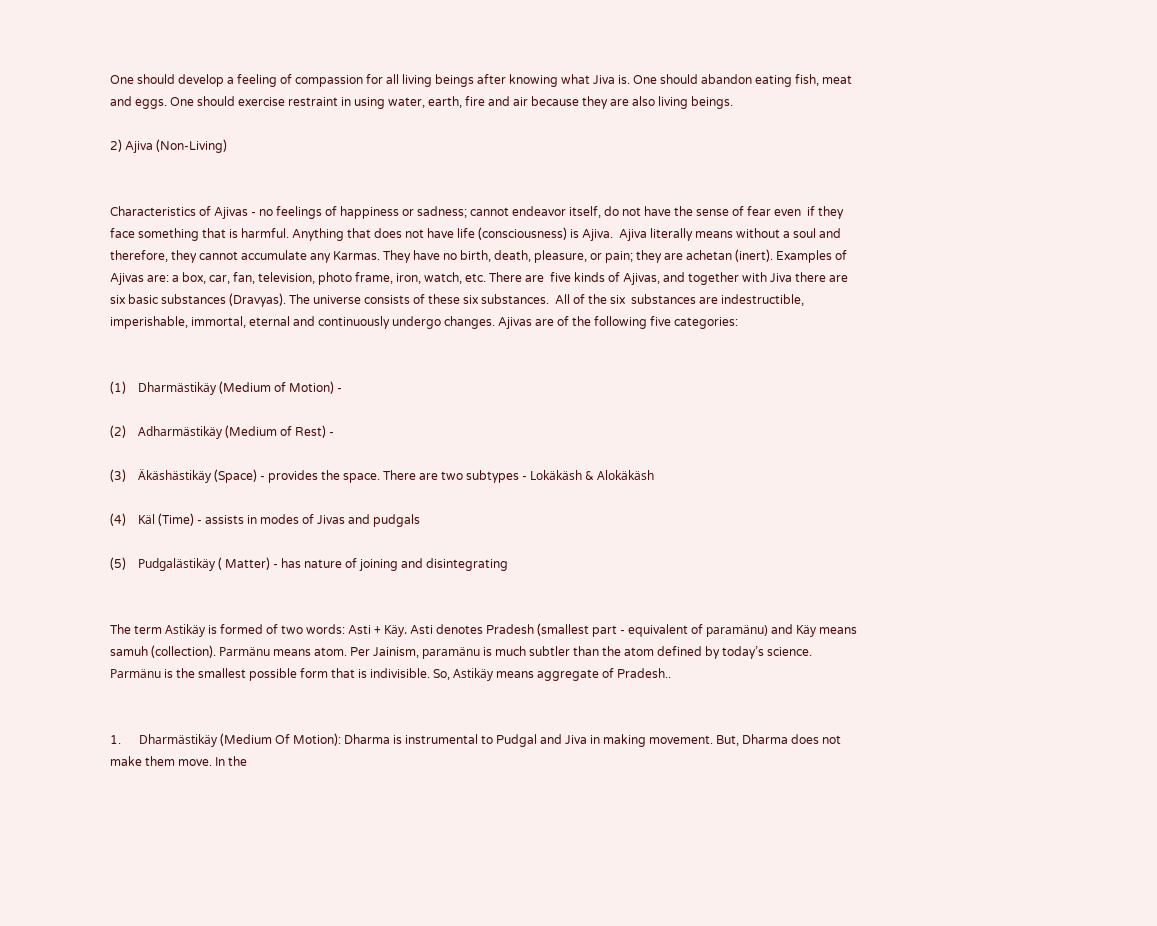One should develop a feeling of compassion for all living beings after knowing what Jiva is. One should abandon eating fish, meat and eggs. One should exercise restraint in using water, earth, fire and air because they are also living beings.

2) Ajiva (Non-Living)


Characteristics of Ajivas - no feelings of happiness or sadness; cannot endeavor itself, do not have the sense of fear even  if they face something that is harmful. Anything that does not have life (consciousness) is Ajiva.  Ajiva literally means without a soul and therefore, they cannot accumulate any Karmas. They have no birth, death, pleasure, or pain; they are achetan (inert). Examples of Ajivas are: a box, car, fan, television, photo frame, iron, watch, etc. There are  five kinds of Ajivas, and together with Jiva there are six basic substances (Dravyas). The universe consists of these six substances.  All of the six  substances are indestructible, imperishable, immortal, eternal and continuously undergo changes. Ajivas are of the following five categories:


(1)    Dharmästikäy (Medium of Motion) -

(2)    Adharmästikäy (Medium of Rest) -

(3)    Äkäshästikäy (Space) - provides the space. There are two subtypes - Lokäkäsh & Alokäkäsh

(4)    Käl (Time) - assists in modes of Jivas and pudgals

(5)    Pudgalästikäy ( Matter) - has nature of joining and disintegrating


The term Astikäy is formed of two words: Asti + Käy. Asti denotes Pradesh (smallest part - equivalent of paramänu) and Käy means samuh (collection). Parmänu means atom. Per Jainism, paramänu is much subtler than the atom defined by today’s science. Parmänu is the smallest possible form that is indivisible. So, Astikäy means aggregate of Pradesh..


1.      Dharmästikäy (Medium Of Motion): Dharma is instrumental to Pudgal and Jiva in making movement. But, Dharma does not make them move. In the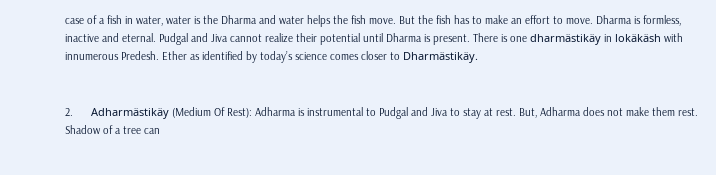case of a fish in water, water is the Dharma and water helps the fish move. But the fish has to make an effort to move. Dharma is formless, inactive and eternal. Pudgal and Jiva cannot realize their potential until Dharma is present. There is one dharmästikäy in lokäkäsh with innumerous Predesh. Ether as identified by today’s science comes closer to Dharmästikäy.


2.      Adharmästikäy (Medium Of Rest): Adharma is instrumental to Pudgal and Jiva to stay at rest. But, Adharma does not make them rest. Shadow of a tree can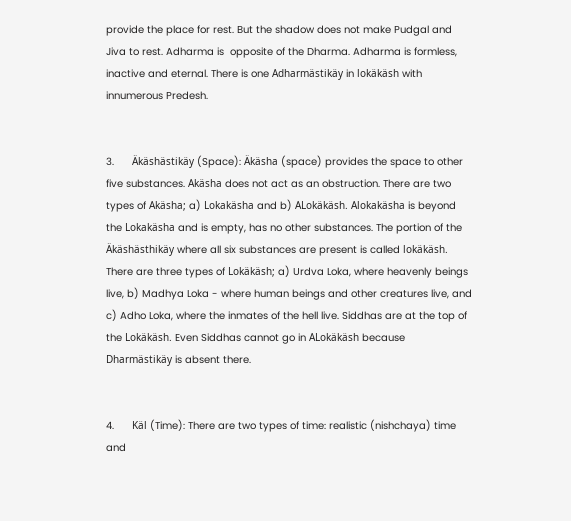provide the place for rest. But the shadow does not make Pudgal and Jiva to rest. Adharma is  opposite of the Dharma. Adharma is formless, inactive and eternal. There is one Adharmästikäy in lokäkäsh with innumerous Predesh.


3.      Äkäshästikäy (Space): Äkäsha (space) provides the space to other five substances. Akäsha does not act as an obstruction. There are two types of Akäsha; a) Lokakäsha and b) ALokäkäsh. Alokakäsha is beyond the Lokakäsha and is empty, has no other substances. The portion of the Äkäshästhikäy where all six substances are present is called lokäkäsh. There are three types of Lokäkäsh; a) Urdva Loka, where heavenly beings live, b) Madhya Loka - where human beings and other creatures live, and c) Adho Loka, where the inmates of the hell live. Siddhas are at the top of the Lokäkäsh. Even Siddhas cannot go in ALokäkäsh because Dharmästikäy is absent there.


4.      Käl (Time): There are two types of time: realistic (nishchaya) time and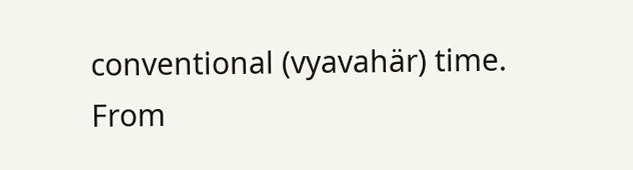conventional (vyavahär) time. From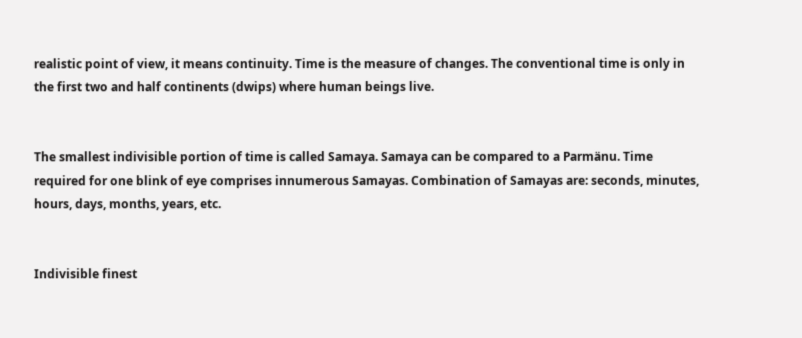realistic point of view, it means continuity. Time is the measure of changes. The conventional time is only in the first two and half continents (dwips) where human beings live.


The smallest indivisible portion of time is called Samaya. Samaya can be compared to a Parmänu. Time required for one blink of eye comprises innumerous Samayas. Combination of Samayas are: seconds, minutes, hours, days, months, years, etc.


Indivisible finest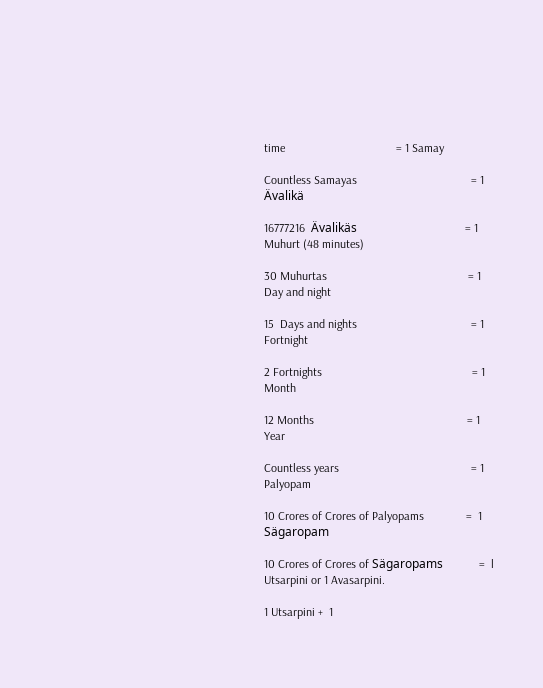time                                     = 1 Samay

Countless Samayas                                      = 1 Ävalikä

16777216  Ävalikäs                                    = 1 Muhurt (48 minutes)

30 Muhurtas                                               = 1 Day and night

15  Days and nights                                      = 1 Fortnight

2 Fortnights                                                  = 1 Month

12 Months                                                   = 1 Year

Countless years                                            = 1 Palyopam

10 Crores of Crores of Palyopams              =  1 Sägaropam

10 Crores of Crores of Sägaropams            =  l Utsarpini or 1 Avasarpini.

1 Utsarpini +  1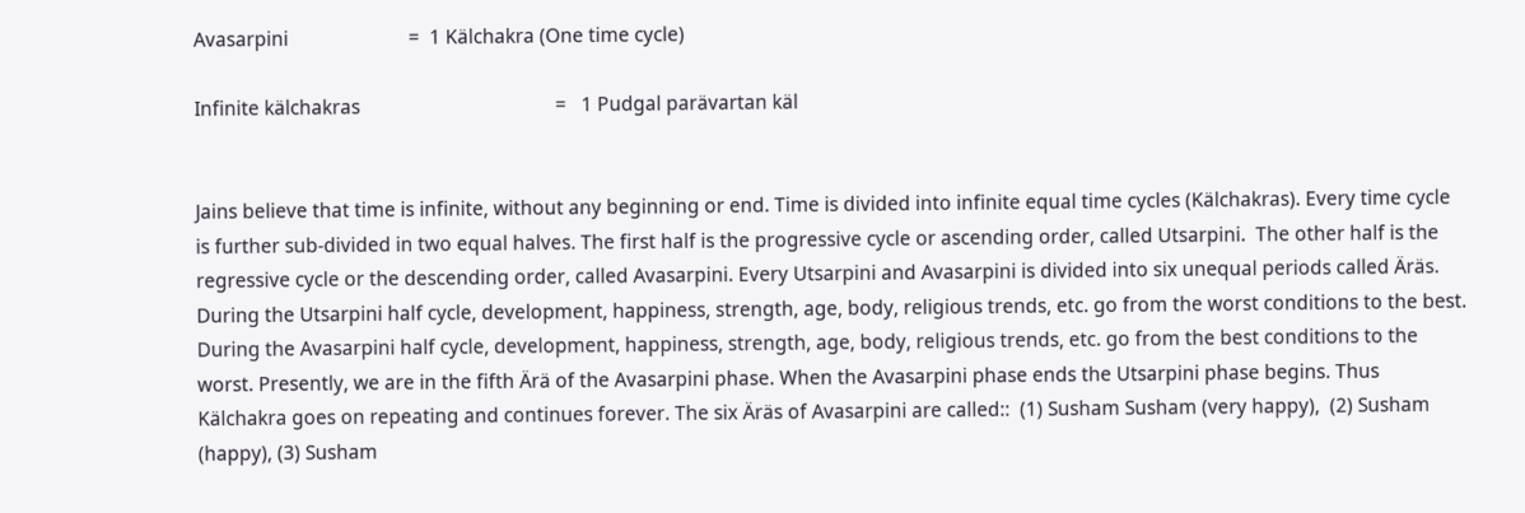Avasarpini                        =  1 Kälchakra (One time cycle)

Infinite kälchakras                                       =   1 Pudgal parävartan käl


Jains believe that time is infinite, without any beginning or end. Time is divided into infinite equal time cycles (Kälchakras). Every time cycle is further sub-divided in two equal halves. The first half is the progressive cycle or ascending order, called Utsarpini.  The other half is the regressive cycle or the descending order, called Avasarpini. Every Utsarpini and Avasarpini is divided into six unequal periods called Äräs.  During the Utsarpini half cycle, development, happiness, strength, age, body, religious trends, etc. go from the worst conditions to the best. During the Avasarpini half cycle, development, happiness, strength, age, body, religious trends, etc. go from the best conditions to the worst. Presently, we are in the fifth Ärä of the Avasarpini phase. When the Avasarpini phase ends the Utsarpini phase begins. Thus Kälchakra goes on repeating and continues forever. The six Äräs of Avasarpini are called::  (1) Susham Susham (very happy),  (2) Susham (happy), (3) Susham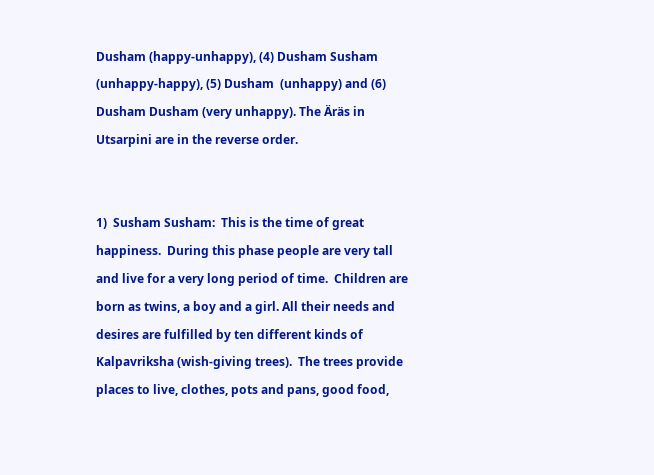Dusham (happy-unhappy), (4) Dusham Susham (unhappy-happy), (5) Dusham  (unhappy) and (6) Dusham Dusham (very unhappy). The Äräs in  Utsarpini are in the reverse order.


1)  Susham Susham:  This is the time of great happiness.  During this phase people are very tall and live for a very long period of time.  Children are born as twins, a boy and a girl. All their needs and desires are fulfilled by ten different kinds of Kalpavriksha (wish-giving trees).  The trees provide places to live, clothes, pots and pans, good food,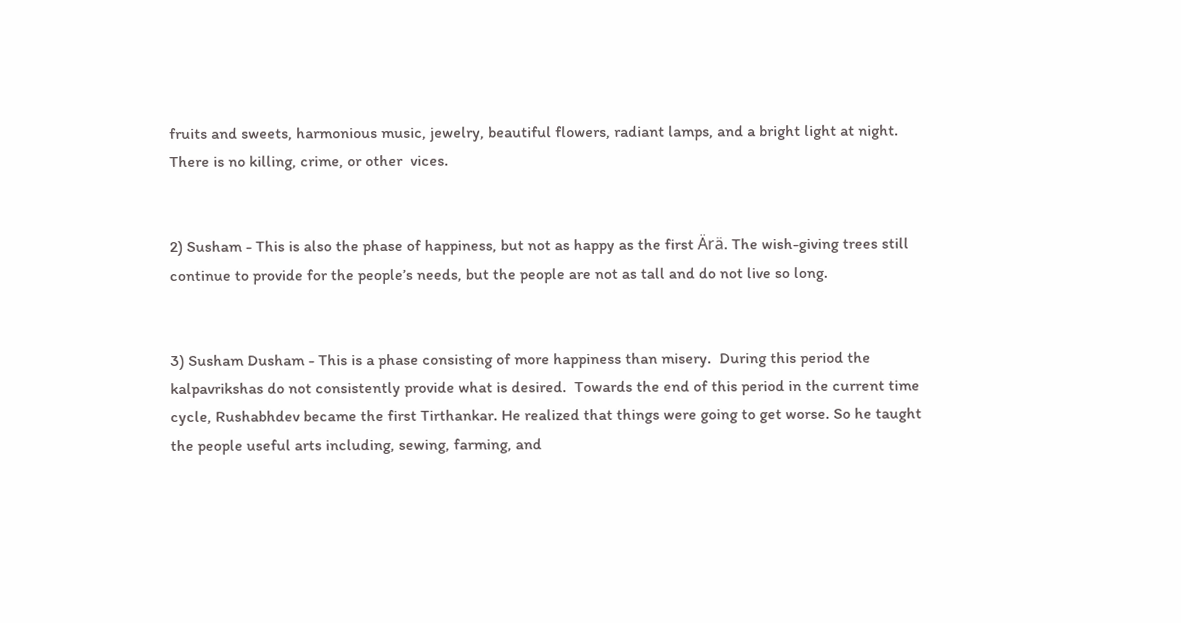fruits and sweets, harmonious music, jewelry, beautiful flowers, radiant lamps, and a bright light at night. There is no killing, crime, or other  vices.


2) Susham - This is also the phase of happiness, but not as happy as the first Ärä. The wish-giving trees still continue to provide for the people’s needs, but the people are not as tall and do not live so long.


3) Susham Dusham - This is a phase consisting of more happiness than misery.  During this period the kalpavrikshas do not consistently provide what is desired.  Towards the end of this period in the current time cycle, Rushabhdev became the first Tirthankar. He realized that things were going to get worse. So he taught the people useful arts including, sewing, farming, and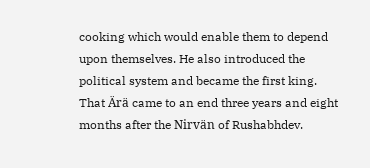cooking which would enable them to depend upon themselves. He also introduced the political system and became the first king. That Ärä came to an end three years and eight months after the Nirvän of Rushabhdev.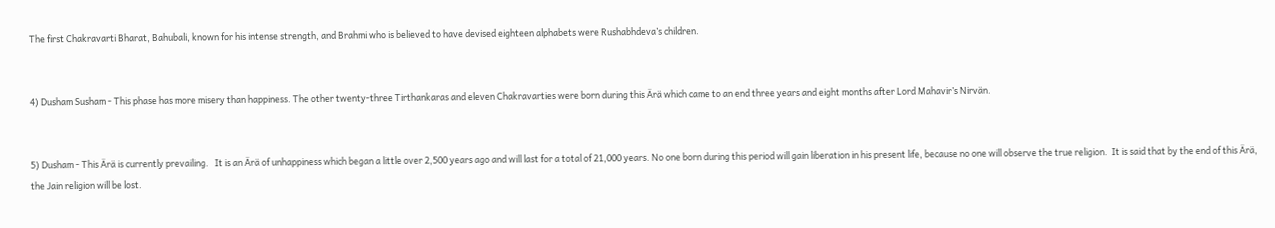The first Chakravarti Bharat, Bahubali, known for his intense strength, and Brahmi who is believed to have devised eighteen alphabets were Rushabhdeva’s children.


4) Dusham Susham - This phase has more misery than happiness. The other twenty-three Tirthankaras and eleven Chakravarties were born during this Ärä which came to an end three years and eight months after Lord Mahavir’s Nirvän.


5) Dusham - This Ärä is currently prevailing.   It is an Ärä of unhappiness which began a little over 2,500 years ago and will last for a total of 21,000 years. No one born during this period will gain liberation in his present life, because no one will observe the true religion.  It is said that by the end of this Ärä, the Jain religion will be lost.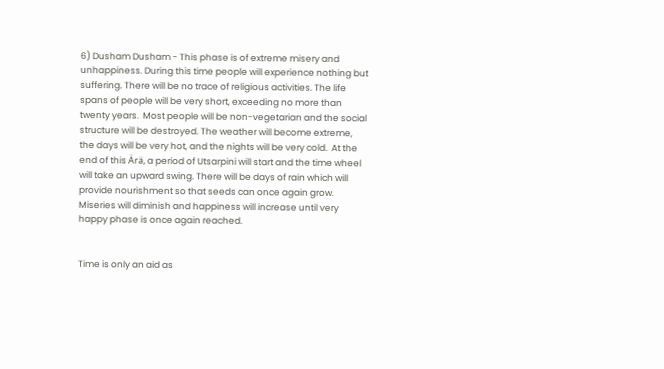6) Dusham Dusham - This phase is of extreme misery and unhappiness. During this time people will experience nothing but suffering. There will be no trace of religious activities. The life spans of people will be very short, exceeding no more than twenty years.  Most people will be non-vegetarian and the social structure will be destroyed. The weather will become extreme, the days will be very hot, and the nights will be very cold.  At the end of this Ärä, a period of Utsarpini will start and the time wheel will take an upward swing. There will be days of rain which will provide nourishment so that seeds can once again grow.  Miseries will diminish and happiness will increase until very happy phase is once again reached.


Time is only an aid as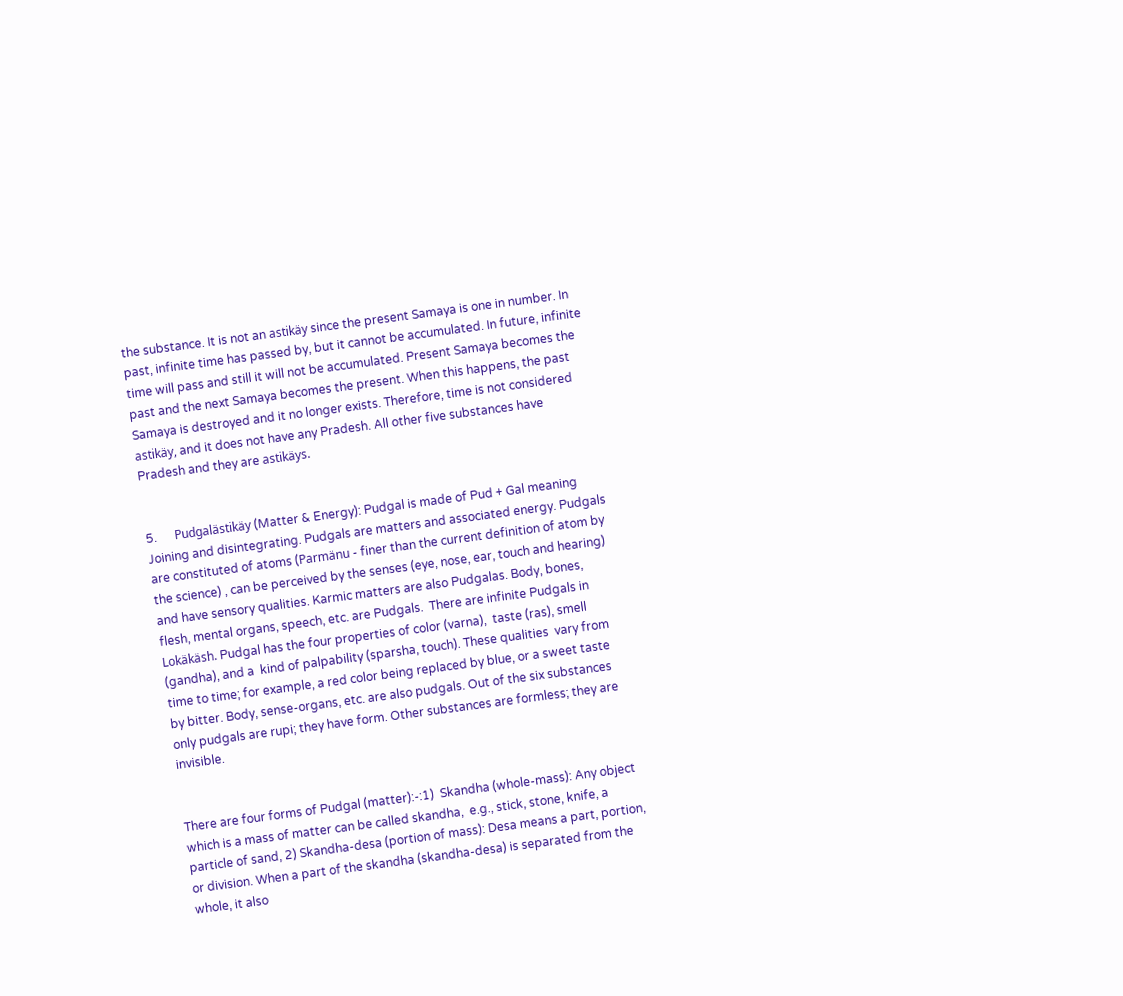the substance. It is not an astikäy since the present Samaya is one in number. In past, infinite time has passed by, but it cannot be accumulated. In future, infinite time will pass and still it will not be accumulated. Present Samaya becomes the past and the next Samaya becomes the present. When this happens, the past Samaya is destroyed and it no longer exists. Therefore, time is not considered astikäy, and it does not have any Pradesh. All other five substances have Pradesh and they are astikäys.


5.      Pudgalästikäy (Matter & Energy): Pudgal is made of Pud + Gal meaning Joining and disintegrating. Pudgals are matters and associated energy. Pudgals are constituted of atoms (Parmänu - finer than the current definition of atom by the science) , can be perceived by the senses (eye, nose, ear, touch and hearing) and have sensory qualities. Karmic matters are also Pudgalas. Body, bones, flesh, mental organs, speech, etc. are Pudgals.  There are infinite Pudgals in Lokäkäsh. Pudgal has the four properties of color (varna),  taste (ras), smell (gandha), and a  kind of palpability (sparsha, touch). These qualities  vary from time to time; for example, a red color being replaced by blue, or a sweet taste by bitter. Body, sense-organs, etc. are also pudgals. Out of the six substances only pudgals are rupi; they have form. Other substances are formless; they are invisible.


There are four forms of Pudgal (matter):-:1)  Skandha (whole-mass): Any object which is a mass of matter can be called skandha,  e.g., stick, stone, knife, a particle of sand, 2) Skandha-desa (portion of mass): Desa means a part, portion, or division. When a part of the skandha (skandha-desa) is separated from the whole, it also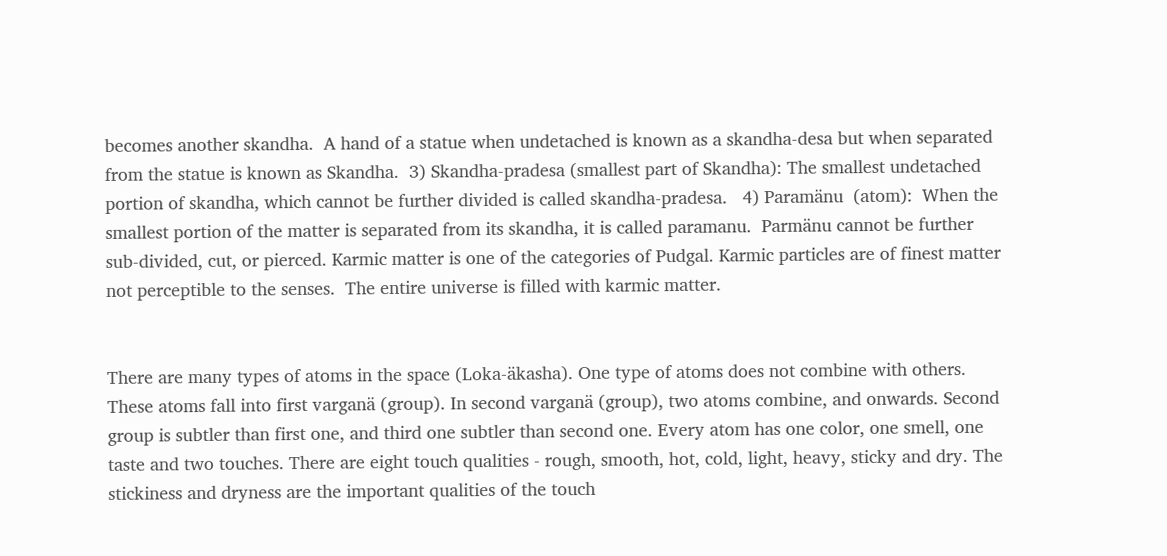becomes another skandha.  A hand of a statue when undetached is known as a skandha-desa but when separated from the statue is known as Skandha.  3) Skandha-pradesa (smallest part of Skandha): The smallest undetached portion of skandha, which cannot be further divided is called skandha-pradesa.   4) Paramänu  (atom):  When the smallest portion of the matter is separated from its skandha, it is called paramanu.  Parmänu cannot be further sub-divided, cut, or pierced. Karmic matter is one of the categories of Pudgal. Karmic particles are of finest matter not perceptible to the senses.  The entire universe is filled with karmic matter.


There are many types of atoms in the space (Loka-äkasha). One type of atoms does not combine with others. These atoms fall into first varganä (group). In second varganä (group), two atoms combine, and onwards. Second group is subtler than first one, and third one subtler than second one. Every atom has one color, one smell, one taste and two touches. There are eight touch qualities - rough, smooth, hot, cold, light, heavy, sticky and dry. The stickiness and dryness are the important qualities of the touch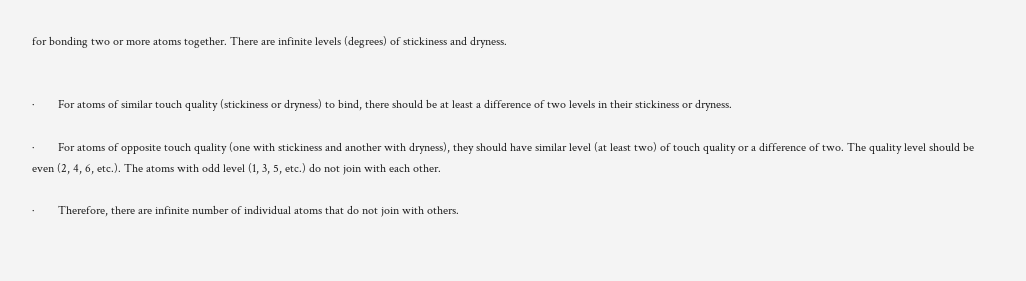for bonding two or more atoms together. There are infinite levels (degrees) of stickiness and dryness.


·        For atoms of similar touch quality (stickiness or dryness) to bind, there should be at least a difference of two levels in their stickiness or dryness.

·        For atoms of opposite touch quality (one with stickiness and another with dryness), they should have similar level (at least two) of touch quality or a difference of two. The quality level should be even (2, 4, 6, etc.). The atoms with odd level (1, 3, 5, etc.) do not join with each other.

·        Therefore, there are infinite number of individual atoms that do not join with others.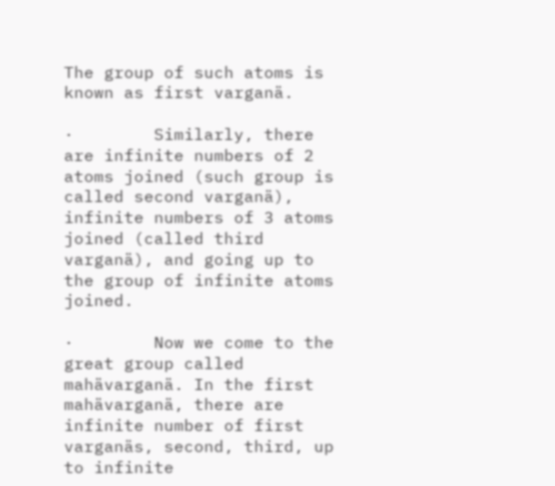The group of such atoms is known as first varganä.

·        Similarly, there are infinite numbers of 2 atoms joined (such group is called second varganä), infinite numbers of 3 atoms joined (called third varganä), and going up to the group of infinite atoms joined.

·        Now we come to the great group called mahävarganä. In the first mahävarganä, there are infinite number of first varganäs, second, third, up to infinite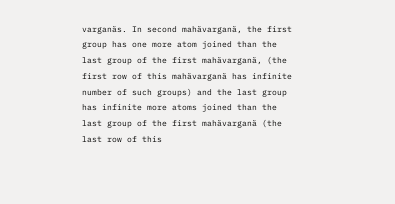varganäs. In second mahävarganä, the first group has one more atom joined than the last group of the first mahävarganä, (the first row of this mahävarganä has infinite number of such groups) and the last group has infinite more atoms joined than the last group of the first mahävarganä (the last row of this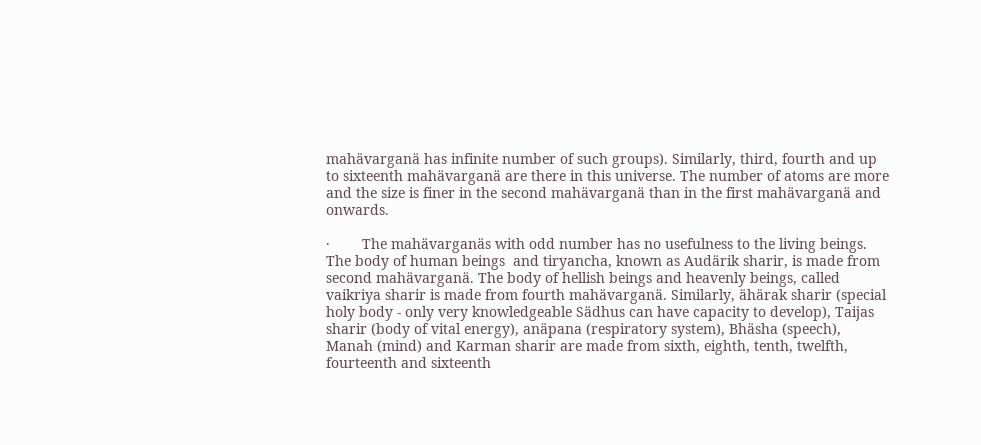mahävarganä has infinite number of such groups). Similarly, third, fourth and up to sixteenth mahävarganä are there in this universe. The number of atoms are more and the size is finer in the second mahävarganä than in the first mahävarganä and onwards.

·        The mahävarganäs with odd number has no usefulness to the living beings. The body of human beings  and tiryancha, known as Audärik sharir, is made from second mahävarganä. The body of hellish beings and heavenly beings, called vaikriya sharir is made from fourth mahävarganä. Similarly, ähärak sharir (special holy body - only very knowledgeable Sädhus can have capacity to develop), Taijas sharir (body of vital energy), anäpana (respiratory system), Bhäsha (speech), Manah (mind) and Karman sharir are made from sixth, eighth, tenth, twelfth, fourteenth and sixteenth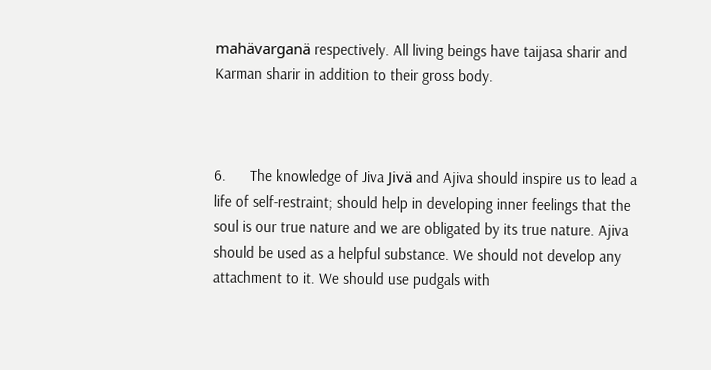mahävarganä respectively. All living beings have taijasa sharir and Karman sharir in addition to their gross body.



6.      The knowledge of Jiva Jivä and Ajiva should inspire us to lead a life of self-restraint; should help in developing inner feelings that the soul is our true nature and we are obligated by its true nature. Ajiva should be used as a helpful substance. We should not develop any attachment to it. We should use pudgals with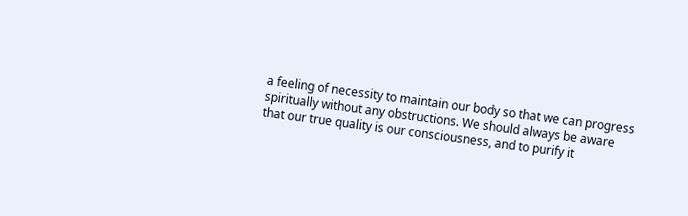a feeling of necessity to maintain our body so that we can progress spiritually without any obstructions. We should always be aware that our true quality is our consciousness, and to purify it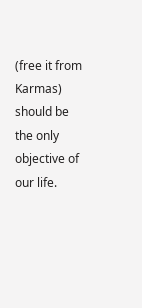(free it from Karmas) should be the only objective of our life.